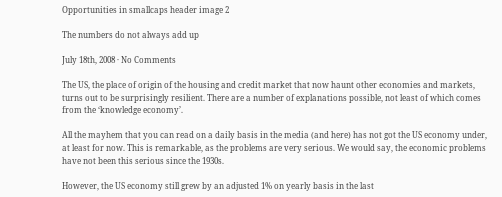Opportunities in smallcaps header image 2

The numbers do not always add up

July 18th, 2008 · No Comments

The US, the place of origin of the housing and credit market that now haunt other economies and markets, turns out to be surprisingly resilient. There are a number of explanations possible, not least of which comes from the ‘knowledge economy’.

All the mayhem that you can read on a daily basis in the media (and here) has not got the US economy under, at least for now. This is remarkable, as the problems are very serious. We would say, the economic problems have not been this serious since the 1930s.

However, the US economy still grew by an adjusted 1% on yearly basis in the last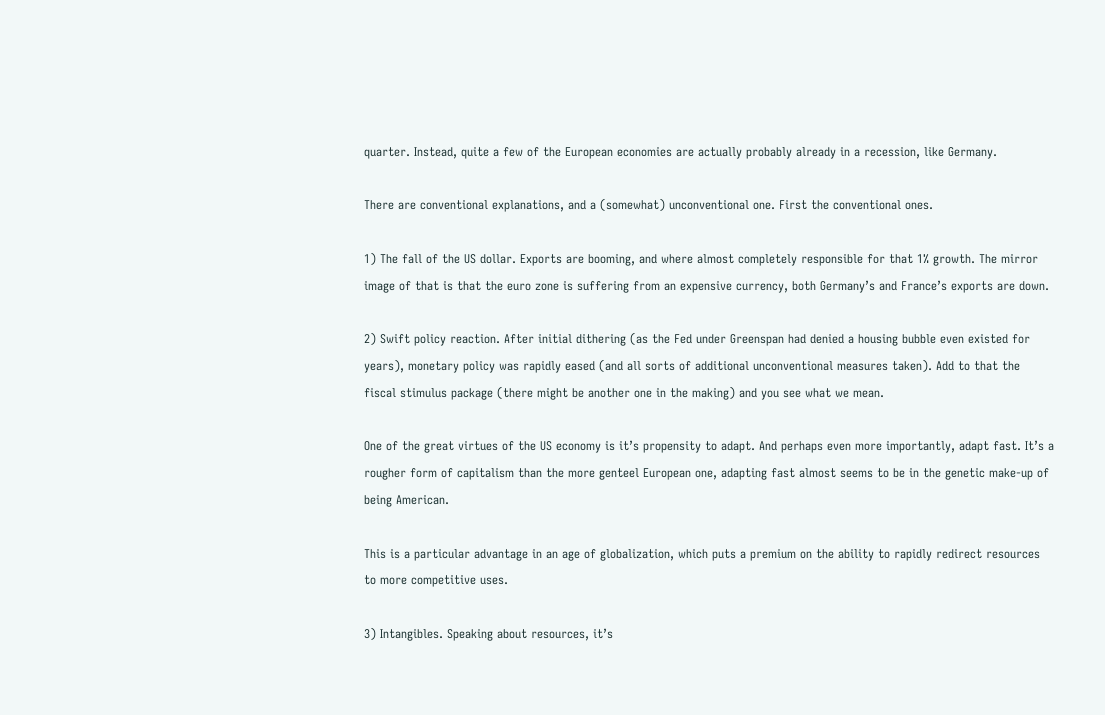quarter. Instead, quite a few of the European economies are actually probably already in a recession, like Germany.

There are conventional explanations, and a (somewhat) unconventional one. First the conventional ones.

1) The fall of the US dollar. Exports are booming, and where almost completely responsible for that 1% growth. The mirror image of that is that the euro zone is suffering from an expensive currency, both Germany’s and France’s exports are down.

2) Swift policy reaction. After initial dithering (as the Fed under Greenspan had denied a housing bubble even existed for years), monetary policy was rapidly eased (and all sorts of additional unconventional measures taken). Add to that the fiscal stimulus package (there might be another one in the making) and you see what we mean.

One of the great virtues of the US economy is it’s propensity to adapt. And perhaps even more importantly, adapt fast. It’s a rougher form of capitalism than the more genteel European one, adapting fast almost seems to be in the genetic make-up of being American.

This is a particular advantage in an age of globalization, which puts a premium on the ability to rapidly redirect resources to more competitive uses.

3) Intangibles. Speaking about resources, it’s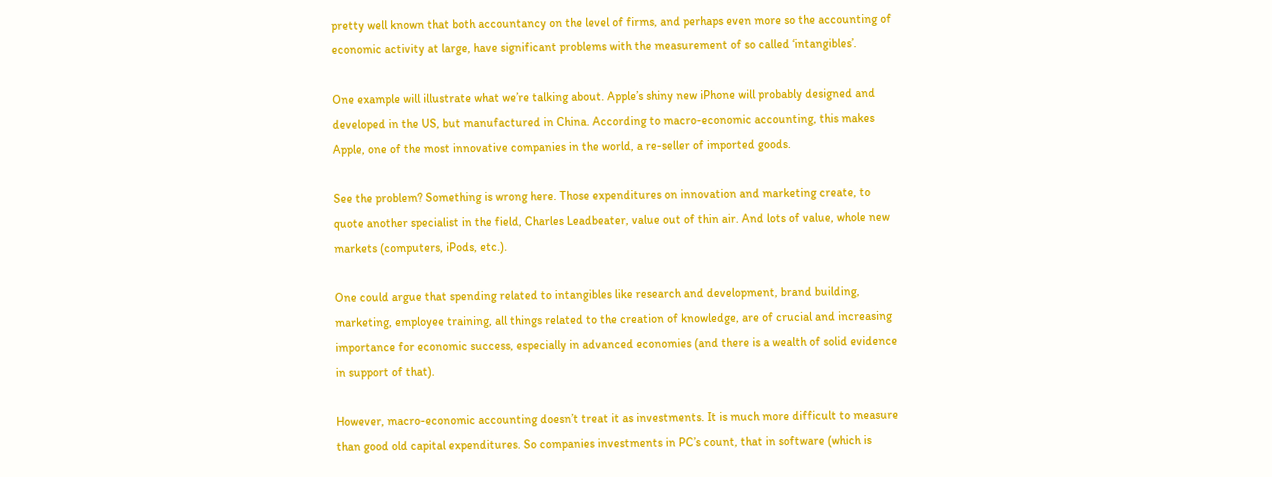pretty well known that both accountancy on the level of firms, and perhaps even more so the accounting of economic activity at large, have significant problems with the measurement of so called ‘intangibles’.

One example will illustrate what we’re talking about. Apple’s shiny new iPhone will probably designed and developed in the US, but manufactured in China. According to macro-economic accounting, this makes Apple, one of the most innovative companies in the world, a re-seller of imported goods.

See the problem? Something is wrong here. Those expenditures on innovation and marketing create, to quote another specialist in the field, Charles Leadbeater, value out of thin air. And lots of value, whole new markets (computers, iPods, etc.).

One could argue that spending related to intangibles like research and development, brand building, marketing, employee training, all things related to the creation of knowledge, are of crucial and increasing importance for economic success, especially in advanced economies (and there is a wealth of solid evidence in support of that).

However, macro-economic accounting doesn’t treat it as investments. It is much more difficult to measure than good old capital expenditures. So companies investments in PC’s count, that in software (which is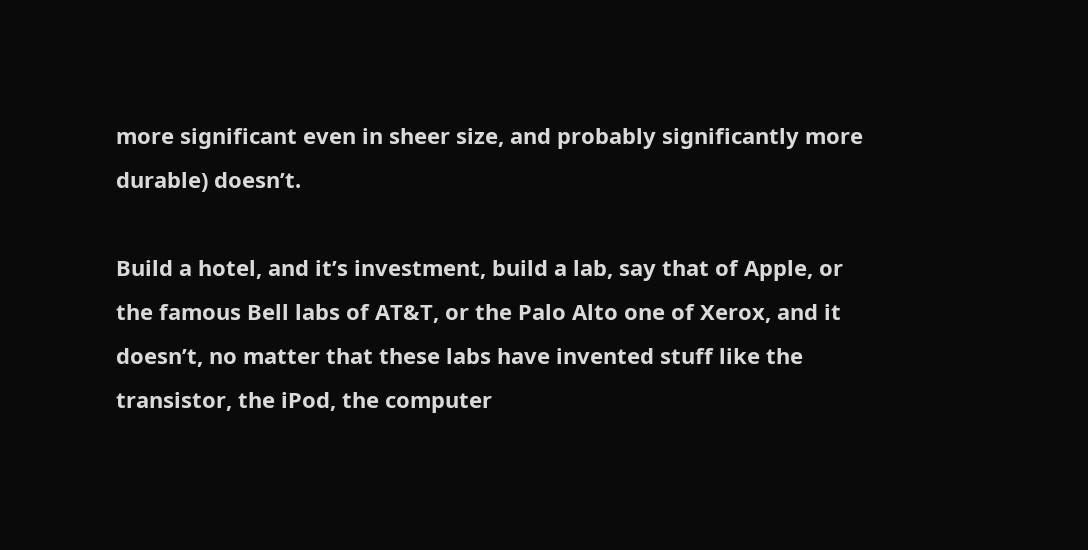more significant even in sheer size, and probably significantly more durable) doesn’t.

Build a hotel, and it’s investment, build a lab, say that of Apple, or the famous Bell labs of AT&T, or the Palo Alto one of Xerox, and it doesn’t, no matter that these labs have invented stuff like the transistor, the iPod, the computer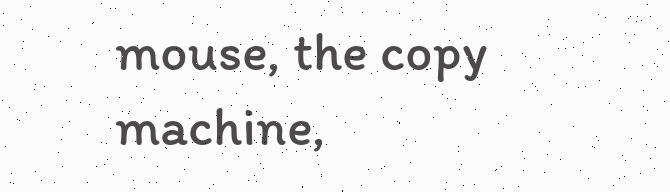mouse, the copy machine,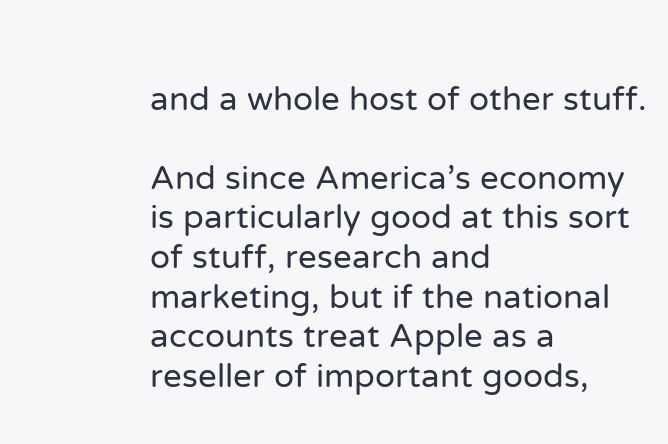and a whole host of other stuff.

And since America’s economy is particularly good at this sort of stuff, research and marketing, but if the national accounts treat Apple as a reseller of important goods,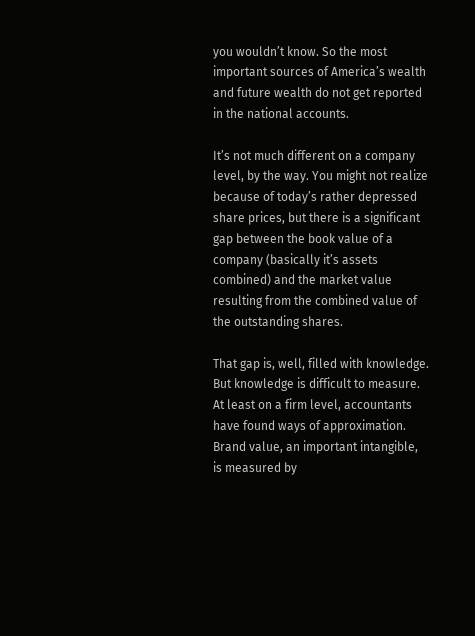you wouldn’t know. So the most important sources of America’s wealth and future wealth do not get reported in the national accounts.

It’s not much different on a company level, by the way. You might not realize because of today’s rather depressed share prices, but there is a significant gap between the book value of a company (basically it’s assets combined) and the market value resulting from the combined value of the outstanding shares.

That gap is, well, filled with knowledge. But knowledge is difficult to measure. At least on a firm level, accountants have found ways of approximation. Brand value, an important intangible, is measured by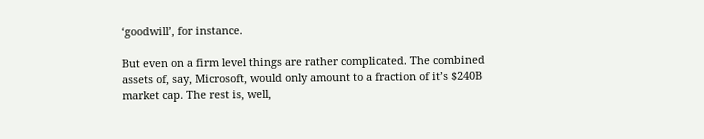‘goodwill’, for instance.

But even on a firm level things are rather complicated. The combined assets of, say, Microsoft, would only amount to a fraction of it’s $240B market cap. The rest is, well,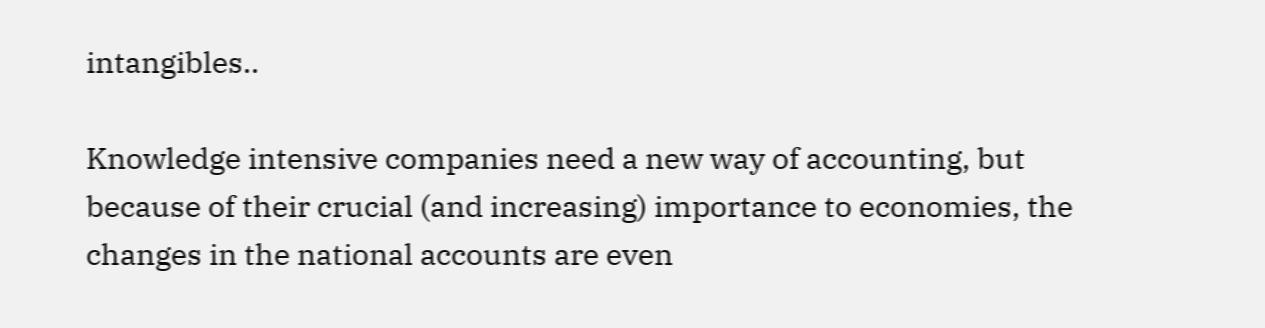intangibles..

Knowledge intensive companies need a new way of accounting, but because of their crucial (and increasing) importance to economies, the changes in the national accounts are even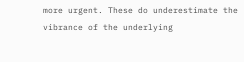more urgent. These do underestimate the vibrance of the underlying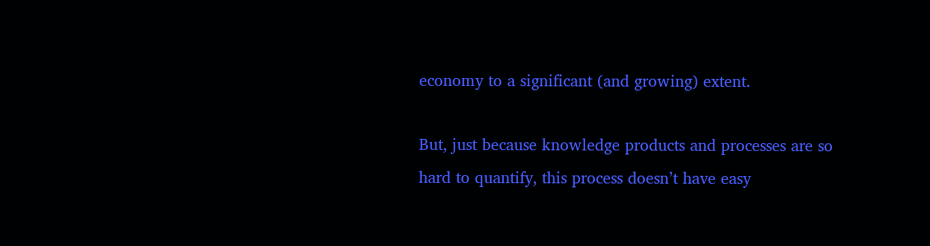economy to a significant (and growing) extent.

But, just because knowledge products and processes are so hard to quantify, this process doesn’t have easy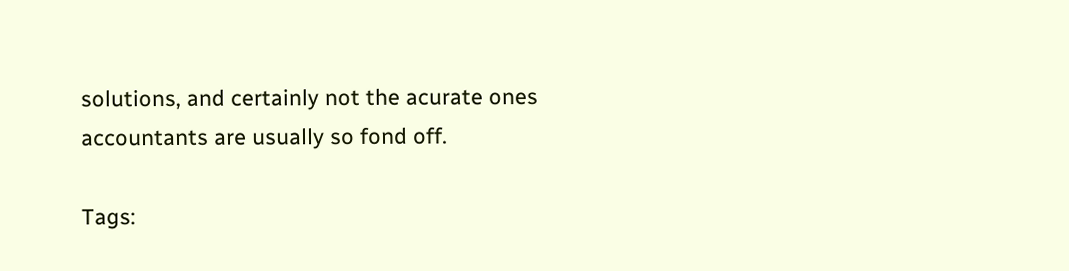solutions, and certainly not the acurate ones accountants are usually so fond off.

Tags: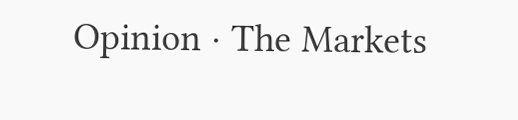Opinion · The Markets